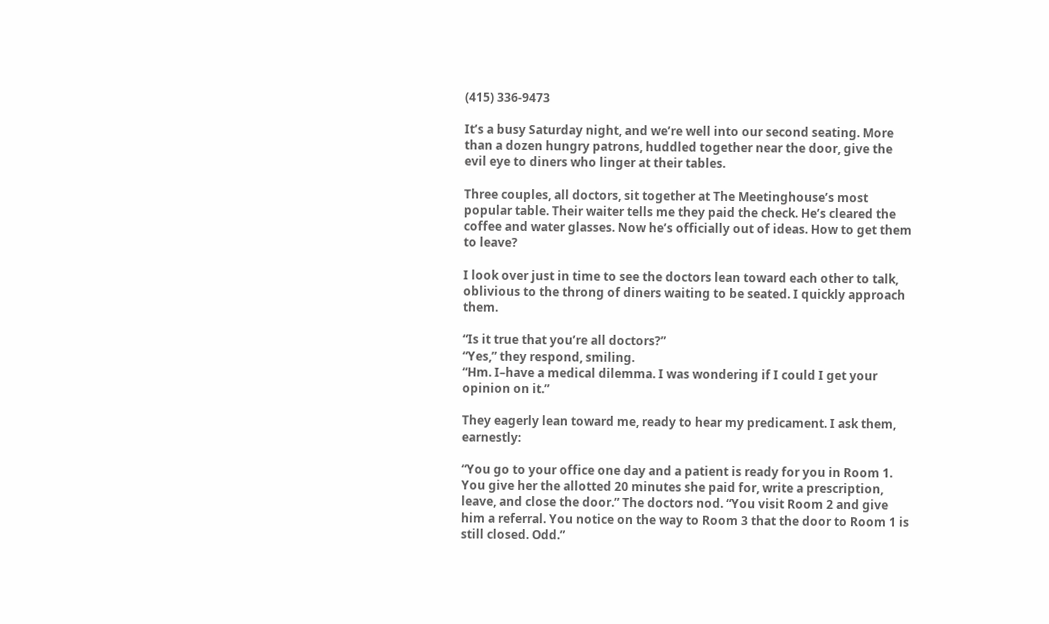(415) 336-9473

It’s a busy Saturday night, and we’re well into our second seating. More than a dozen hungry patrons, huddled together near the door, give the evil eye to diners who linger at their tables.

Three couples, all doctors, sit together at The Meetinghouse’s most popular table. Their waiter tells me they paid the check. He’s cleared the coffee and water glasses. Now he’s officially out of ideas. How to get them to leave?

I look over just in time to see the doctors lean toward each other to talk, oblivious to the throng of diners waiting to be seated. I quickly approach them.

“Is it true that you’re all doctors?”
“Yes,” they respond, smiling.
“Hm. I–have a medical dilemma. I was wondering if I could I get your opinion on it.”

They eagerly lean toward me, ready to hear my predicament. I ask them, earnestly:

“You go to your office one day and a patient is ready for you in Room 1. You give her the allotted 20 minutes she paid for, write a prescription, leave, and close the door.” The doctors nod. “You visit Room 2 and give him a referral. You notice on the way to Room 3 that the door to Room 1 is still closed. Odd.”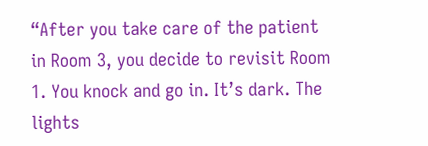“After you take care of the patient in Room 3, you decide to revisit Room 1. You knock and go in. It’s dark. The lights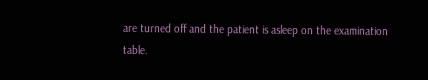are turned off and the patient is asleep on the examination table.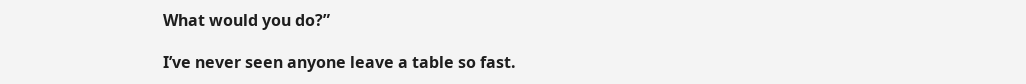What would you do?”

I’ve never seen anyone leave a table so fast.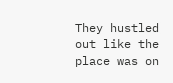They hustled out like the place was on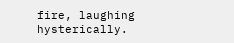fire, laughing hysterically.